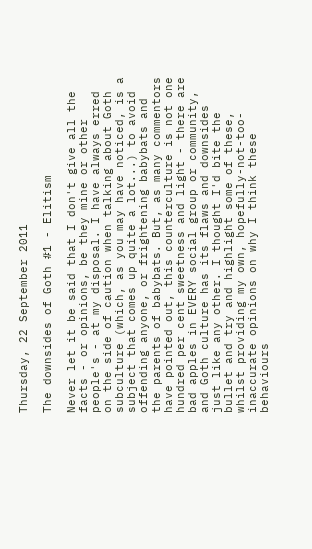Thursday, 22 September 2011

The downsides of Goth #1 - Elitism

Never let it be said that I don't give all the facts - or opinions, be they mine or other people's - at my disposal. I have always erred on the side of caution when talking about Goth subculture (which, as you may have noticed, is a subject that comes up quite a lot...) to avoid offending anyone, or frightening babybats and the parents of babybats. But, as many commentors have pointed out, this counterculture is not one hundred per cent sweetness and light - there are bad apples in EVERY social group or community, and Goth culture has its flaws and downsides just like any other. I thought I'd bite the bullet and try and highlight some of these, whilst providing my own, hopefully-not-too-inaccurate opinions on why I think these behaviours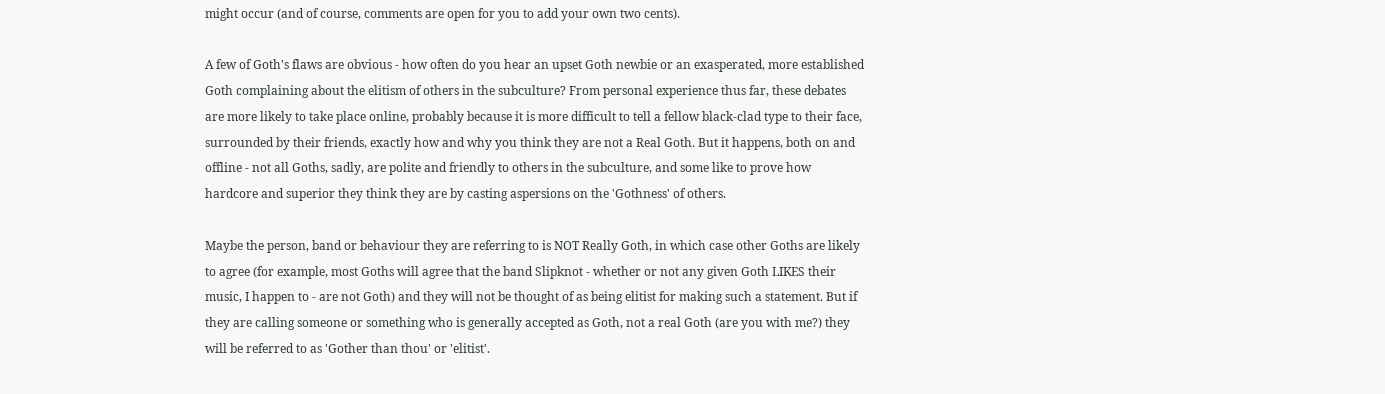might occur (and of course, comments are open for you to add your own two cents).

A few of Goth's flaws are obvious - how often do you hear an upset Goth newbie or an exasperated, more established Goth complaining about the elitism of others in the subculture? From personal experience thus far, these debates are more likely to take place online, probably because it is more difficult to tell a fellow black-clad type to their face, surrounded by their friends, exactly how and why you think they are not a Real Goth. But it happens, both on and offline - not all Goths, sadly, are polite and friendly to others in the subculture, and some like to prove how hardcore and superior they think they are by casting aspersions on the 'Gothness' of others.

Maybe the person, band or behaviour they are referring to is NOT Really Goth, in which case other Goths are likely to agree (for example, most Goths will agree that the band Slipknot - whether or not any given Goth LIKES their music, I happen to - are not Goth) and they will not be thought of as being elitist for making such a statement. But if they are calling someone or something who is generally accepted as Goth, not a real Goth (are you with me?) they will be referred to as 'Gother than thou' or 'elitist'.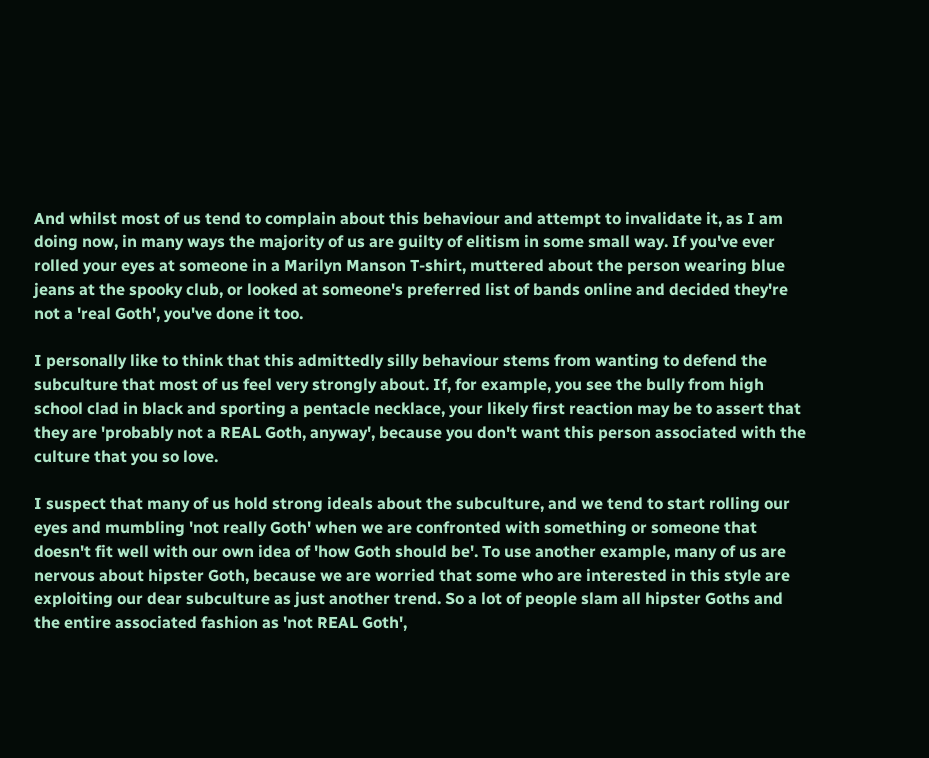And whilst most of us tend to complain about this behaviour and attempt to invalidate it, as I am doing now, in many ways the majority of us are guilty of elitism in some small way. If you've ever rolled your eyes at someone in a Marilyn Manson T-shirt, muttered about the person wearing blue jeans at the spooky club, or looked at someone's preferred list of bands online and decided they're not a 'real Goth', you've done it too.

I personally like to think that this admittedly silly behaviour stems from wanting to defend the subculture that most of us feel very strongly about. If, for example, you see the bully from high school clad in black and sporting a pentacle necklace, your likely first reaction may be to assert that they are 'probably not a REAL Goth, anyway', because you don't want this person associated with the culture that you so love.

I suspect that many of us hold strong ideals about the subculture, and we tend to start rolling our eyes and mumbling 'not really Goth' when we are confronted with something or someone that doesn't fit well with our own idea of 'how Goth should be'. To use another example, many of us are nervous about hipster Goth, because we are worried that some who are interested in this style are exploiting our dear subculture as just another trend. So a lot of people slam all hipster Goths and the entire associated fashion as 'not REAL Goth',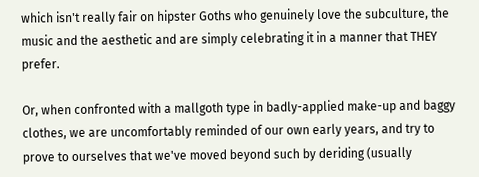which isn't really fair on hipster Goths who genuinely love the subculture, the music and the aesthetic and are simply celebrating it in a manner that THEY prefer.

Or, when confronted with a mallgoth type in badly-applied make-up and baggy clothes, we are uncomfortably reminded of our own early years, and try to prove to ourselves that we've moved beyond such by deriding (usually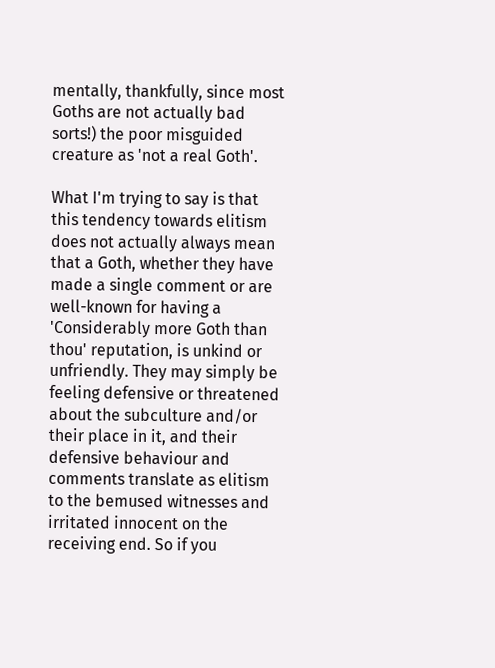mentally, thankfully, since most Goths are not actually bad sorts!) the poor misguided creature as 'not a real Goth'.

What I'm trying to say is that this tendency towards elitism does not actually always mean that a Goth, whether they have made a single comment or are well-known for having a 'Considerably more Goth than thou' reputation, is unkind or unfriendly. They may simply be feeling defensive or threatened about the subculture and/or their place in it, and their defensive behaviour and comments translate as elitism to the bemused witnesses and irritated innocent on the receiving end. So if you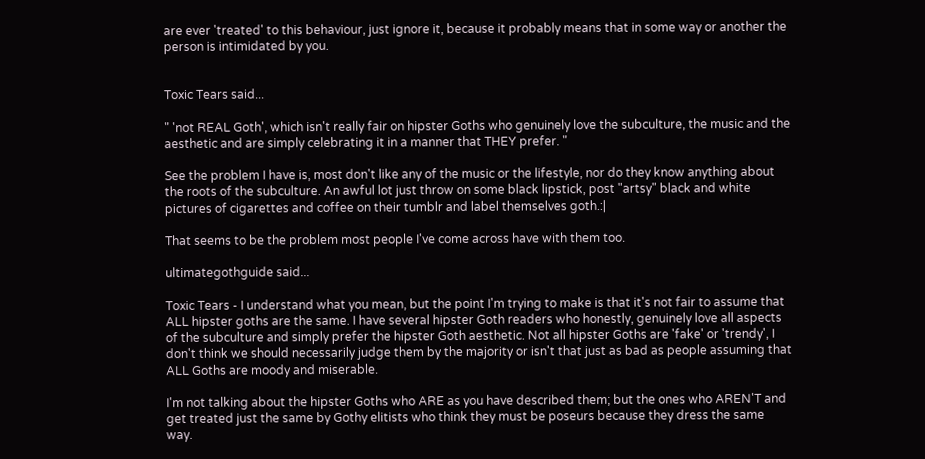are ever 'treated' to this behaviour, just ignore it, because it probably means that in some way or another the person is intimidated by you.


Toxic Tears said...

" 'not REAL Goth', which isn't really fair on hipster Goths who genuinely love the subculture, the music and the aesthetic and are simply celebrating it in a manner that THEY prefer. "

See the problem I have is, most don't like any of the music or the lifestyle, nor do they know anything about the roots of the subculture. An awful lot just throw on some black lipstick, post "artsy" black and white pictures of cigarettes and coffee on their tumblr and label themselves goth.:|

That seems to be the problem most people I've come across have with them too.

ultimategothguide said...

Toxic Tears - I understand what you mean, but the point I'm trying to make is that it's not fair to assume that ALL hipster goths are the same. I have several hipster Goth readers who honestly, genuinely love all aspects of the subculture and simply prefer the hipster Goth aesthetic. Not all hipster Goths are 'fake' or 'trendy', I don't think we should necessarily judge them by the majority or isn't that just as bad as people assuming that ALL Goths are moody and miserable.

I'm not talking about the hipster Goths who ARE as you have described them; but the ones who AREN'T and get treated just the same by Gothy elitists who think they must be poseurs because they dress the same way.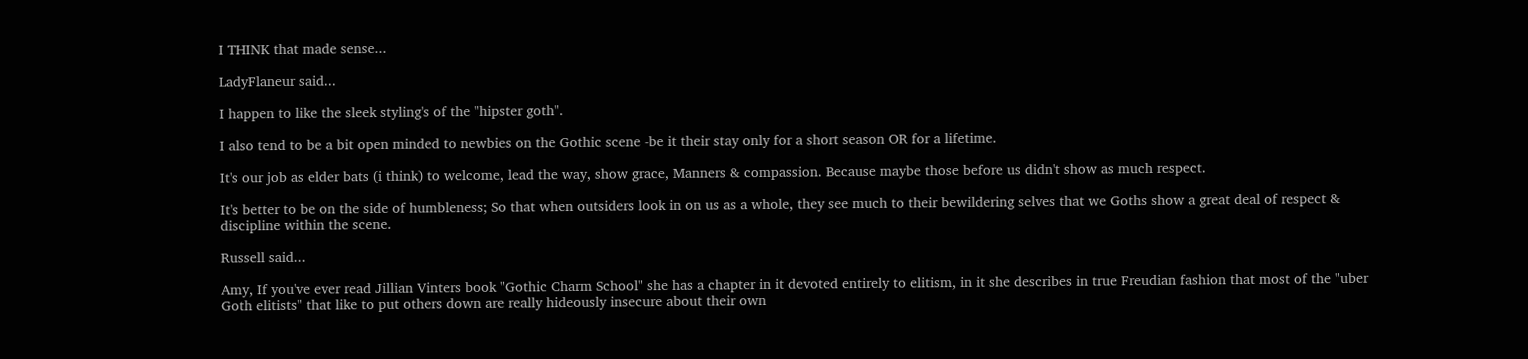I THINK that made sense...

LadyFlaneur said...

I happen to like the sleek styling's of the "hipster goth".

I also tend to be a bit open minded to newbies on the Gothic scene -be it their stay only for a short season OR for a lifetime.

It's our job as elder bats (i think) to welcome, lead the way, show grace, Manners & compassion. Because maybe those before us didn't show as much respect.

It's better to be on the side of humbleness; So that when outsiders look in on us as a whole, they see much to their bewildering selves that we Goths show a great deal of respect & discipline within the scene.

Russell said...

Amy, If you've ever read Jillian Vinters book "Gothic Charm School" she has a chapter in it devoted entirely to elitism, in it she describes in true Freudian fashion that most of the "uber Goth elitists" that like to put others down are really hideously insecure about their own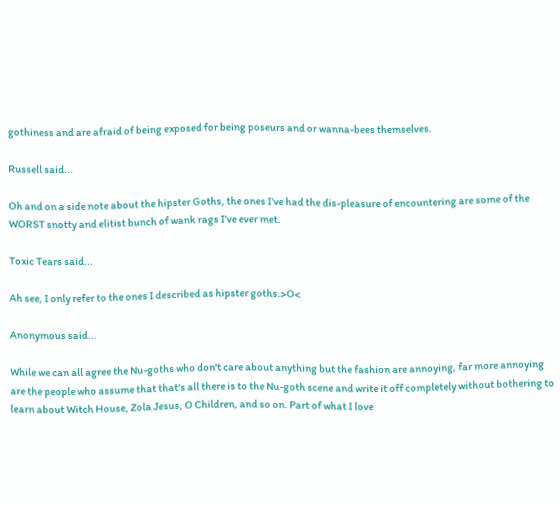gothiness and are afraid of being exposed for being poseurs and or wanna-bees themselves.

Russell said...

Oh and on a side note about the hipster Goths, the ones I've had the dis-pleasure of encountering are some of the WORST snotty and elitist bunch of wank rags I've ever met.

Toxic Tears said...

Ah see, I only refer to the ones I described as hipster goths.>O<

Anonymous said...

While we can all agree the Nu-goths who don't care about anything but the fashion are annoying, far more annoying are the people who assume that that's all there is to the Nu-goth scene and write it off completely without bothering to learn about Witch House, Zola Jesus, O Children, and so on. Part of what I love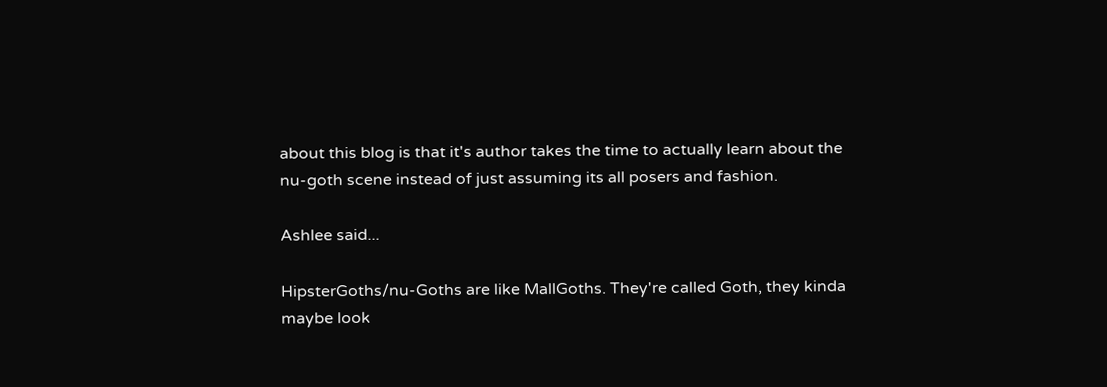about this blog is that it's author takes the time to actually learn about the nu-goth scene instead of just assuming its all posers and fashion.

Ashlee said...

HipsterGoths/nu-Goths are like MallGoths. They're called Goth, they kinda maybe look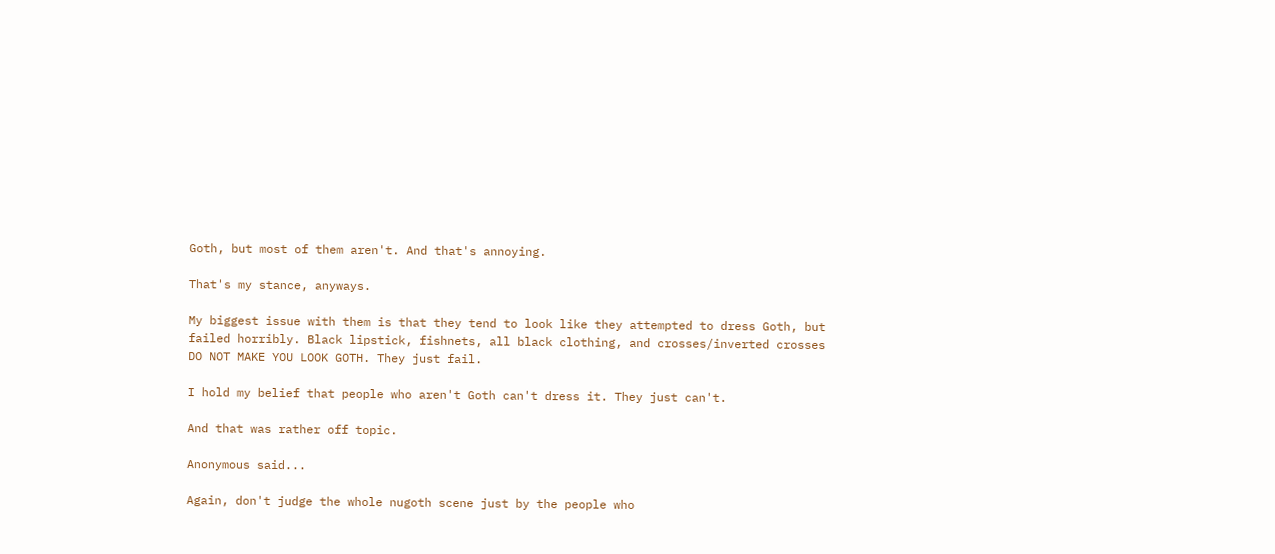Goth, but most of them aren't. And that's annoying.

That's my stance, anyways.

My biggest issue with them is that they tend to look like they attempted to dress Goth, but failed horribly. Black lipstick, fishnets, all black clothing, and crosses/inverted crosses DO NOT MAKE YOU LOOK GOTH. They just fail.

I hold my belief that people who aren't Goth can't dress it. They just can't.

And that was rather off topic.

Anonymous said...

Again, don't judge the whole nugoth scene just by the people who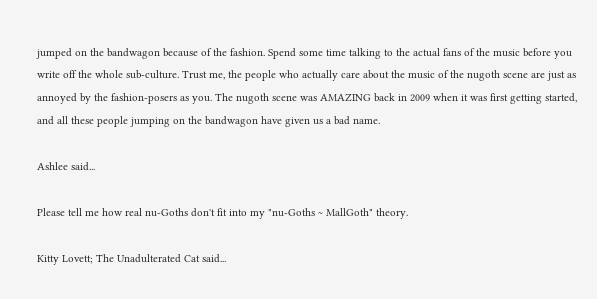jumped on the bandwagon because of the fashion. Spend some time talking to the actual fans of the music before you write off the whole sub-culture. Trust me, the people who actually care about the music of the nugoth scene are just as annoyed by the fashion-posers as you. The nugoth scene was AMAZING back in 2009 when it was first getting started, and all these people jumping on the bandwagon have given us a bad name.

Ashlee said...

Please tell me how real nu-Goths don't fit into my "nu-Goths ~ MallGoth" theory.

Kitty Lovett; The Unadulterated Cat said...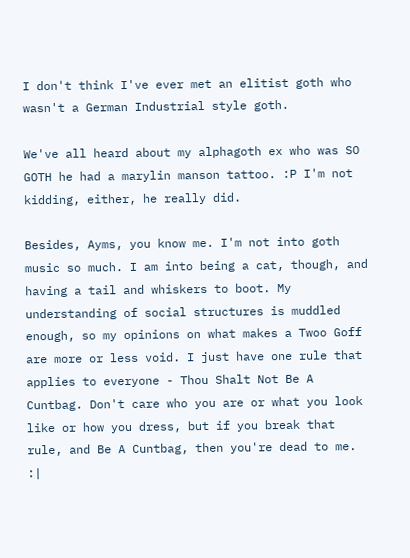I don't think I've ever met an elitist goth who wasn't a German Industrial style goth.

We've all heard about my alphagoth ex who was SO GOTH he had a marylin manson tattoo. :P I'm not kidding, either, he really did.

Besides, Ayms, you know me. I'm not into goth music so much. I am into being a cat, though, and having a tail and whiskers to boot. My understanding of social structures is muddled enough, so my opinions on what makes a Twoo Goff are more or less void. I just have one rule that applies to everyone - Thou Shalt Not Be A Cuntbag. Don't care who you are or what you look like or how you dress, but if you break that rule, and Be A Cuntbag, then you're dead to me. :|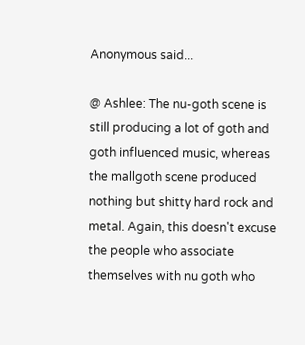Anonymous said...

@ Ashlee: The nu-goth scene is still producing a lot of goth and goth influenced music, whereas the mallgoth scene produced nothing but shitty hard rock and metal. Again, this doesn't excuse the people who associate themselves with nu goth who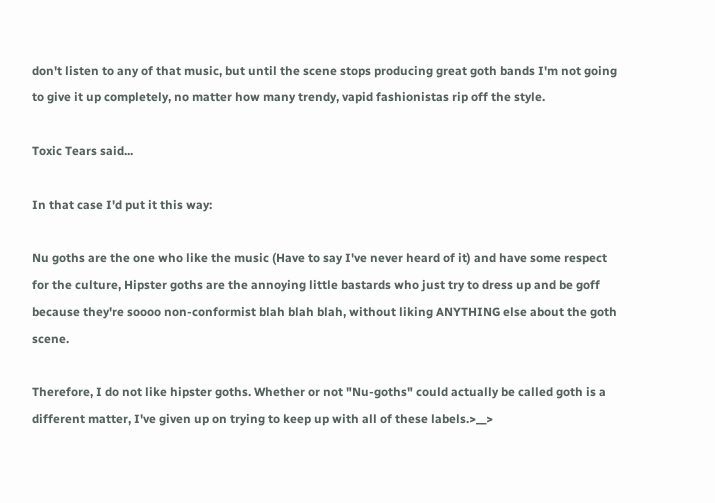don't listen to any of that music, but until the scene stops producing great goth bands I'm not going to give it up completely, no matter how many trendy, vapid fashionistas rip off the style.

Toxic Tears said...

In that case I'd put it this way:

Nu goths are the one who like the music (Have to say I've never heard of it) and have some respect for the culture, Hipster goths are the annoying little bastards who just try to dress up and be goff because they're soooo non-conformist blah blah blah, without liking ANYTHING else about the goth scene.

Therefore, I do not like hipster goths. Whether or not "Nu-goths" could actually be called goth is a different matter, I've given up on trying to keep up with all of these labels.>__>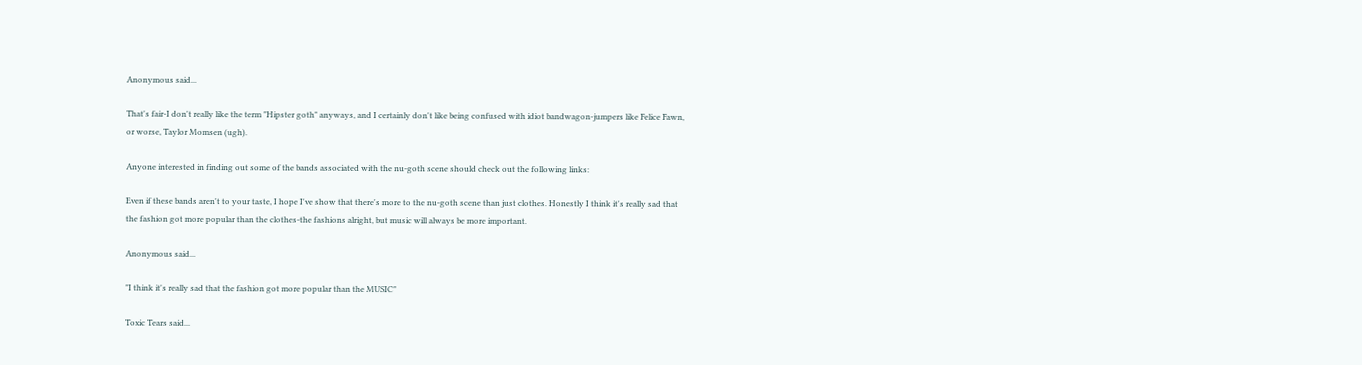Anonymous said...

That's fair-I don't really like the term "Hipster goth" anyways, and I certainly don't like being confused with idiot bandwagon-jumpers like Felice Fawn, or worse, Taylor Momsen (ugh).

Anyone interested in finding out some of the bands associated with the nu-goth scene should check out the following links:

Even if these bands aren't to your taste, I hope I've show that there's more to the nu-goth scene than just clothes. Honestly I think it's really sad that the fashion got more popular than the clothes-the fashions alright, but music will always be more important.

Anonymous said...

"I think it's really sad that the fashion got more popular than the MUSIC"

Toxic Tears said...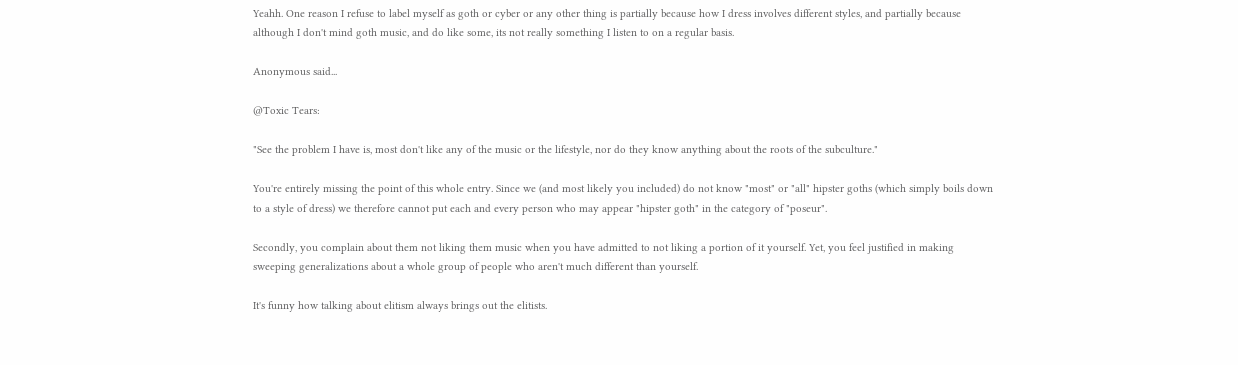Yeahh. One reason I refuse to label myself as goth or cyber or any other thing is partially because how I dress involves different styles, and partially because although I don't mind goth music, and do like some, its not really something I listen to on a regular basis.

Anonymous said...

@Toxic Tears:

"See the problem I have is, most don't like any of the music or the lifestyle, nor do they know anything about the roots of the subculture."

You're entirely missing the point of this whole entry. Since we (and most likely you included) do not know "most" or "all" hipster goths (which simply boils down to a style of dress) we therefore cannot put each and every person who may appear "hipster goth" in the category of "poseur".

Secondly, you complain about them not liking them music when you have admitted to not liking a portion of it yourself. Yet, you feel justified in making sweeping generalizations about a whole group of people who aren't much different than yourself.

It's funny how talking about elitism always brings out the elitists.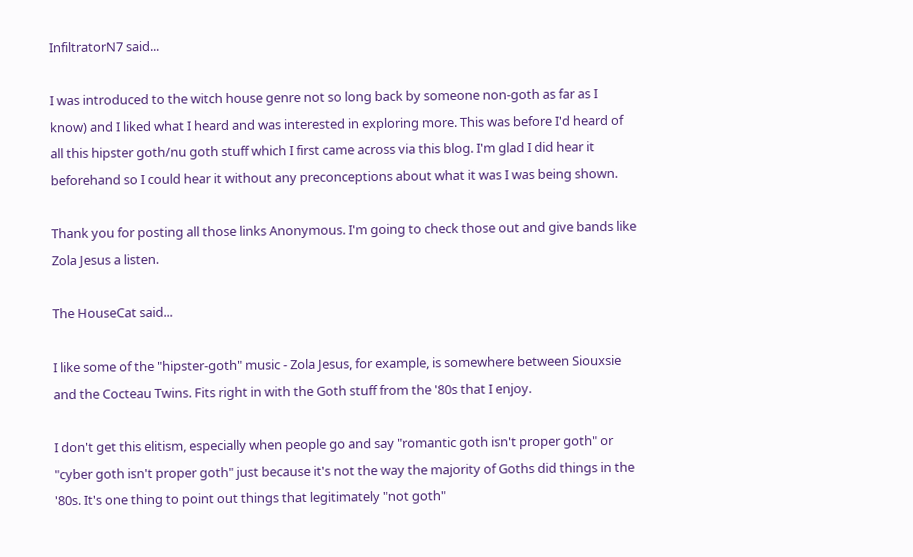InfiltratorN7 said...

I was introduced to the witch house genre not so long back by someone non-goth as far as I know) and I liked what I heard and was interested in exploring more. This was before I'd heard of all this hipster goth/nu goth stuff which I first came across via this blog. I'm glad I did hear it beforehand so I could hear it without any preconceptions about what it was I was being shown.

Thank you for posting all those links Anonymous. I'm going to check those out and give bands like Zola Jesus a listen.

The HouseCat said...

I like some of the "hipster-goth" music - Zola Jesus, for example, is somewhere between Siouxsie and the Cocteau Twins. Fits right in with the Goth stuff from the '80s that I enjoy.

I don't get this elitism, especially when people go and say "romantic goth isn't proper goth" or "cyber goth isn't proper goth" just because it's not the way the majority of Goths did things in the '80s. It's one thing to point out things that legitimately "not goth"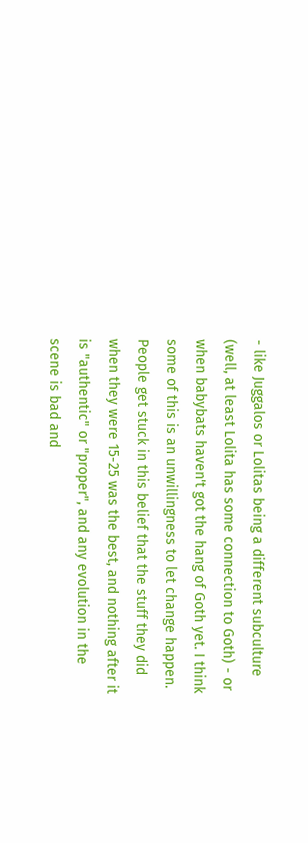- like Juggalos or Lolitas being a different subculture (well, at least Lolita has some connection to Goth) - or when babybats haven't got the hang of Goth yet. I think some of this is an unwillingness to let change happen. People get stuck in this belief that the stuff they did when they were 15-25 was the best, and nothing after it is "authentic" or "proper", and any evolution in the scene is bad and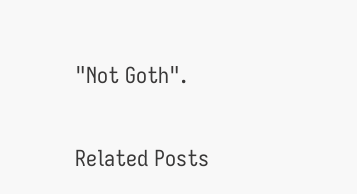"Not Goth".

Related Posts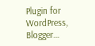Plugin for WordPress, Blogger...